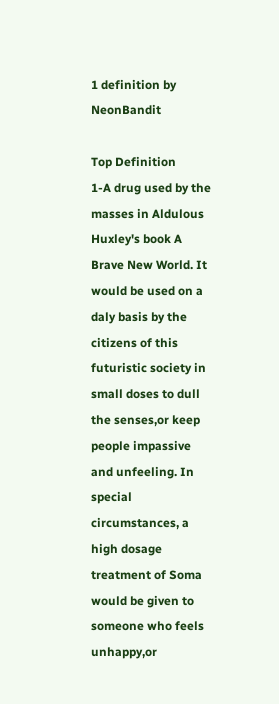1 definition by NeonBandit

Top Definition
1-A drug used by the masses in Aldulous Huxley's book A Brave New World. It would be used on a daly basis by the citizens of this futuristic society in small doses to dull the senses,or keep people impassive and unfeeling. In special circumstances, a high dosage treatment of Soma would be given to someone who feels unhappy,or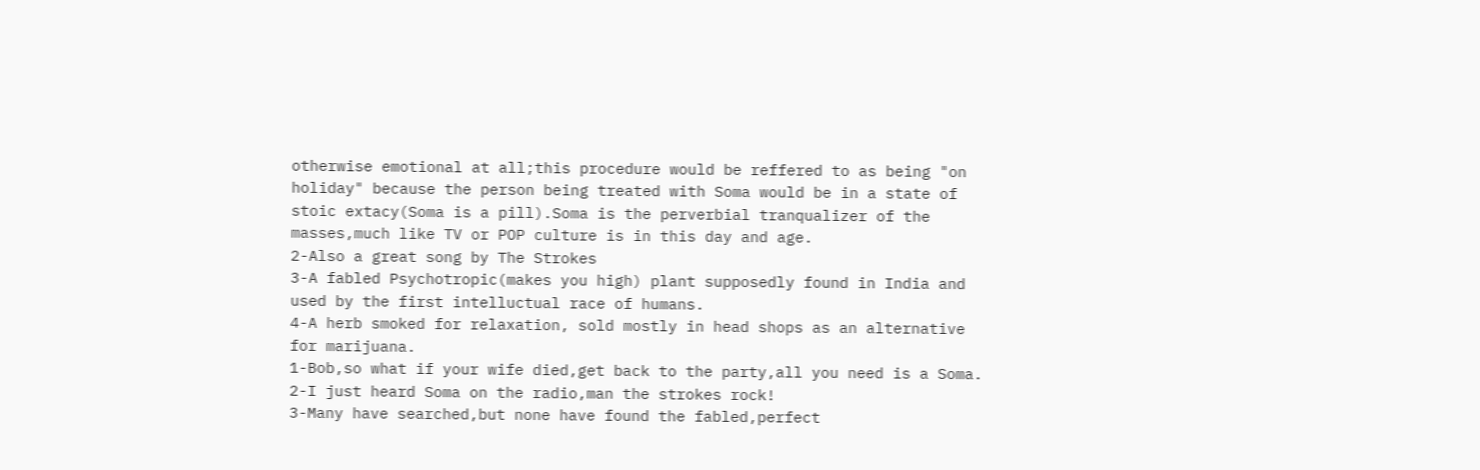otherwise emotional at all;this procedure would be reffered to as being "on holiday" because the person being treated with Soma would be in a state of stoic extacy(Soma is a pill).Soma is the perverbial tranqualizer of the masses,much like TV or POP culture is in this day and age.
2-Also a great song by The Strokes
3-A fabled Psychotropic(makes you high) plant supposedly found in India and used by the first intelluctual race of humans.
4-A herb smoked for relaxation, sold mostly in head shops as an alternative for marijuana.
1-Bob,so what if your wife died,get back to the party,all you need is a Soma.
2-I just heard Soma on the radio,man the strokes rock!
3-Many have searched,but none have found the fabled,perfect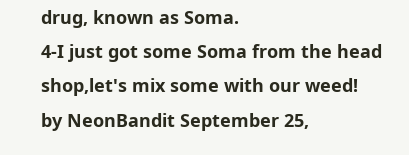drug, known as Soma.
4-I just got some Soma from the head shop,let's mix some with our weed!
by NeonBandit September 25,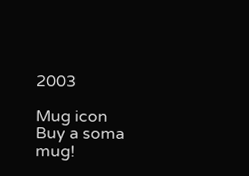2003

Mug icon
Buy a soma mug!